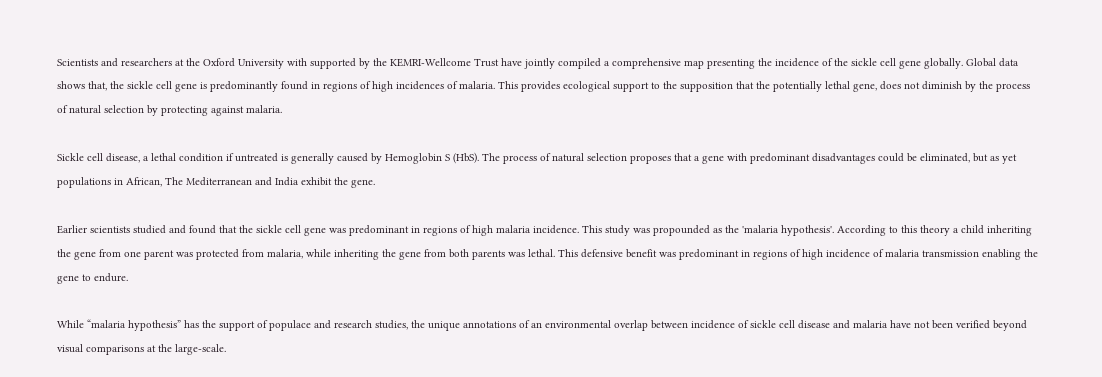Scientists and researchers at the Oxford University with supported by the KEMRI-Wellcome Trust have jointly compiled a comprehensive map presenting the incidence of the sickle cell gene globally. Global data shows that, the sickle cell gene is predominantly found in regions of high incidences of malaria. This provides ecological support to the supposition that the potentially lethal gene, does not diminish by the process of natural selection by protecting against malaria.

Sickle cell disease, a lethal condition if untreated is generally caused by Hemoglobin S (HbS). The process of natural selection proposes that a gene with predominant disadvantages could be eliminated, but as yet populations in African, The Mediterranean and India exhibit the gene.

Earlier scientists studied and found that the sickle cell gene was predominant in regions of high malaria incidence. This study was propounded as the 'malaria hypothesis'. According to this theory a child inheriting the gene from one parent was protected from malaria, while inheriting the gene from both parents was lethal. This defensive benefit was predominant in regions of high incidence of malaria transmission enabling the gene to endure.

While “malaria hypothesis” has the support of populace and research studies, the unique annotations of an environmental overlap between incidence of sickle cell disease and malaria have not been verified beyond visual comparisons at the large-scale.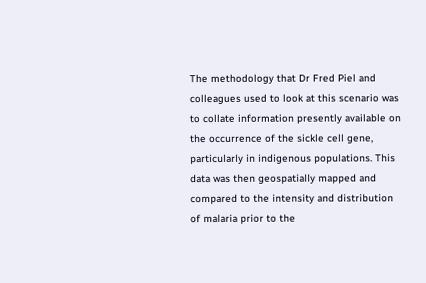The methodology that Dr Fred Piel and colleagues used to look at this scenario was to collate information presently available on the occurrence of the sickle cell gene, particularly in indigenous populations. This data was then geospatially mapped and compared to the intensity and distribution of malaria prior to the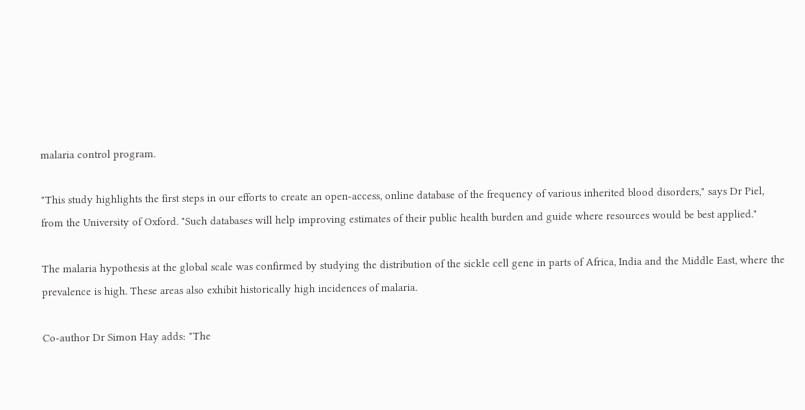malaria control program.

"This study highlights the first steps in our efforts to create an open-access, online database of the frequency of various inherited blood disorders," says Dr Piel, from the University of Oxford. "Such databases will help improving estimates of their public health burden and guide where resources would be best applied."

The malaria hypothesis at the global scale was confirmed by studying the distribution of the sickle cell gene in parts of Africa, India and the Middle East, where the prevalence is high. These areas also exhibit historically high incidences of malaria.

Co-author Dr Simon Hay adds: "The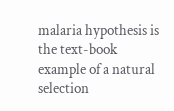malaria hypothesis is the text-book example of a natural selection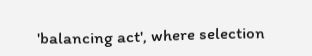'balancing act', where selection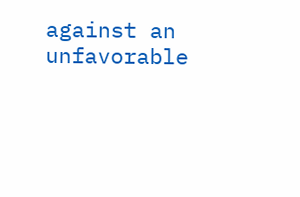against an unfavorable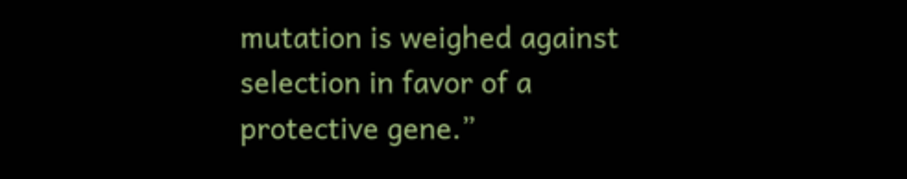mutation is weighed against selection in favor of a protective gene.”